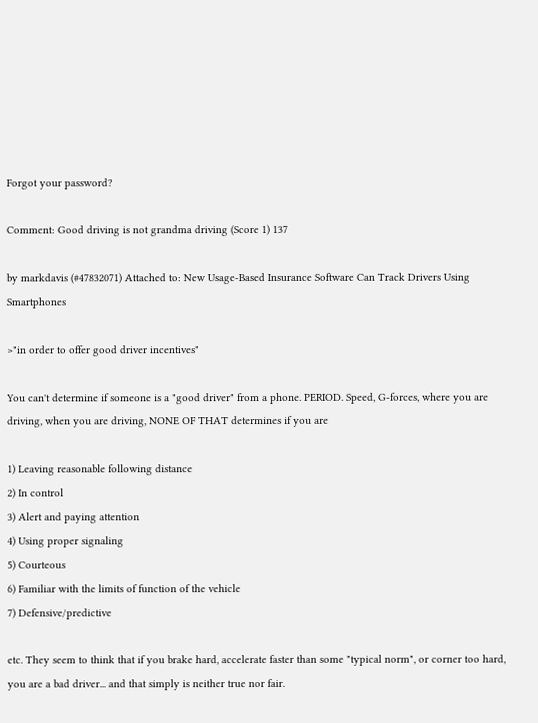Forgot your password?

Comment: Good driving is not grandma driving (Score 1) 137

by markdavis (#47832071) Attached to: New Usage-Based Insurance Software Can Track Drivers Using Smartphones

>"in order to offer good driver incentives"

You can't determine if someone is a "good driver" from a phone. PERIOD. Speed, G-forces, where you are driving, when you are driving, NONE OF THAT determines if you are

1) Leaving reasonable following distance
2) In control
3) Alert and paying attention
4) Using proper signaling
5) Courteous
6) Familiar with the limits of function of the vehicle
7) Defensive/predictive

etc. They seem to think that if you brake hard, accelerate faster than some "typical norm", or corner too hard, you are a bad driver... and that simply is neither true nor fair.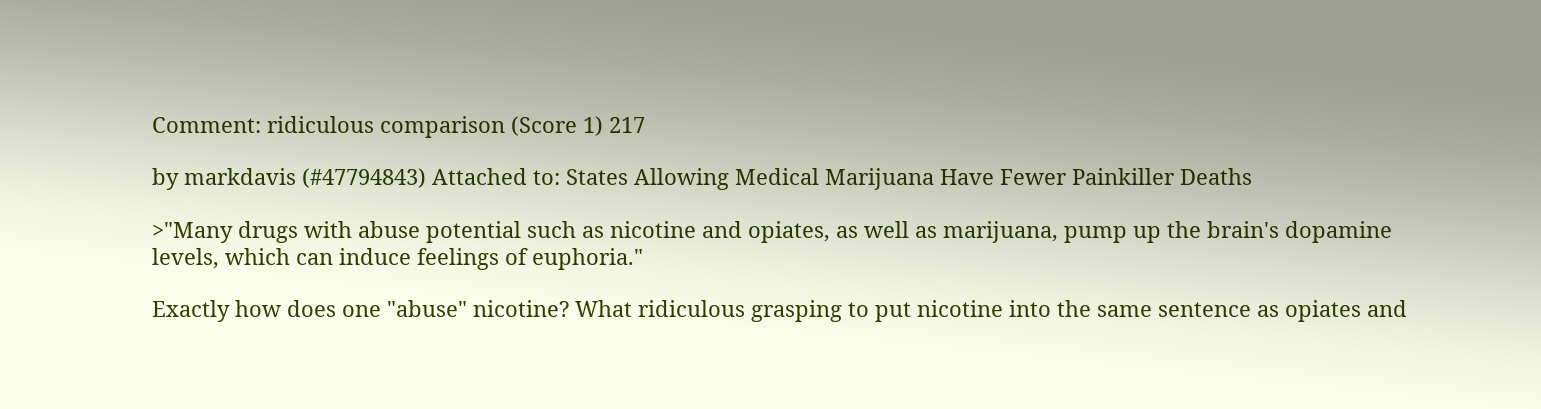Comment: ridiculous comparison (Score 1) 217

by markdavis (#47794843) Attached to: States Allowing Medical Marijuana Have Fewer Painkiller Deaths

>"Many drugs with abuse potential such as nicotine and opiates, as well as marijuana, pump up the brain's dopamine levels, which can induce feelings of euphoria."

Exactly how does one "abuse" nicotine? What ridiculous grasping to put nicotine into the same sentence as opiates and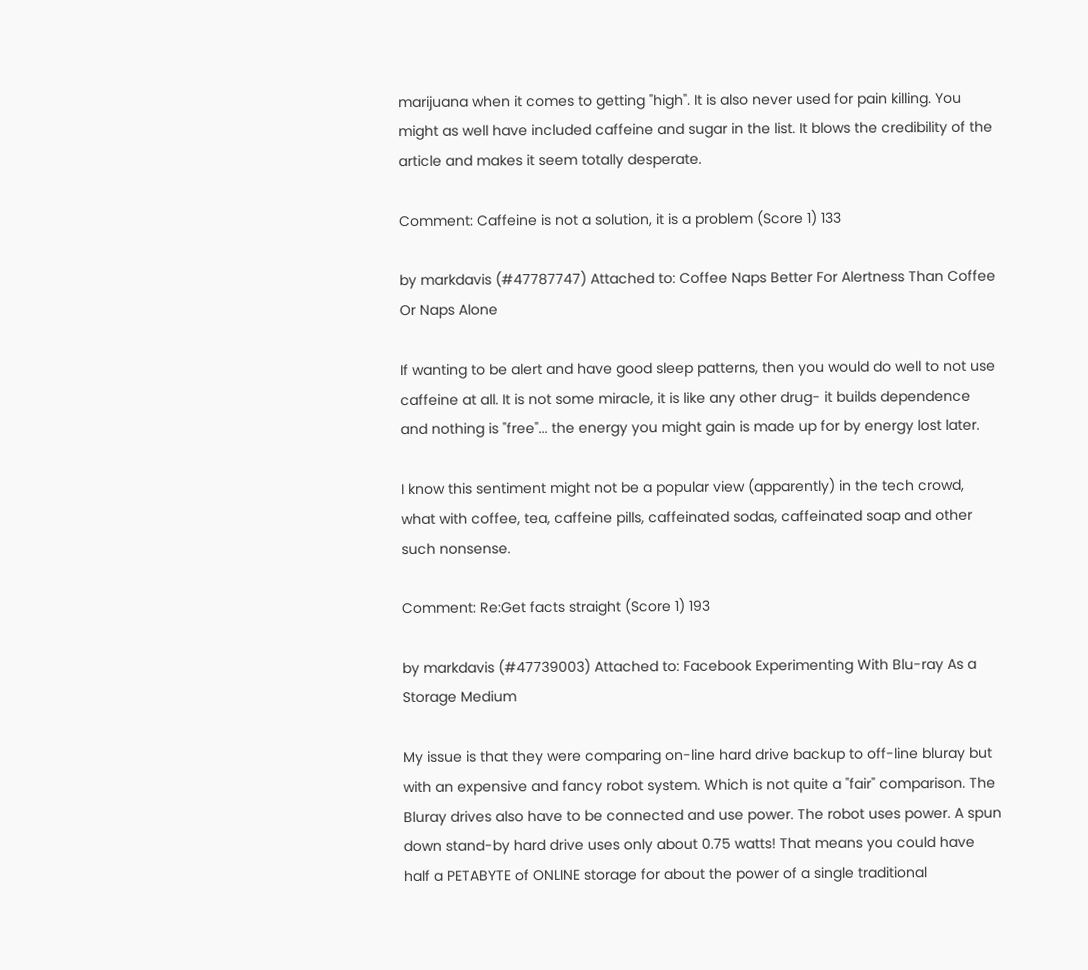marijuana when it comes to getting "high". It is also never used for pain killing. You might as well have included caffeine and sugar in the list. It blows the credibility of the article and makes it seem totally desperate.

Comment: Caffeine is not a solution, it is a problem (Score 1) 133

by markdavis (#47787747) Attached to: Coffee Naps Better For Alertness Than Coffee Or Naps Alone

If wanting to be alert and have good sleep patterns, then you would do well to not use caffeine at all. It is not some miracle, it is like any other drug- it builds dependence and nothing is "free"... the energy you might gain is made up for by energy lost later.

I know this sentiment might not be a popular view (apparently) in the tech crowd, what with coffee, tea, caffeine pills, caffeinated sodas, caffeinated soap and other such nonsense.

Comment: Re:Get facts straight (Score 1) 193

by markdavis (#47739003) Attached to: Facebook Experimenting With Blu-ray As a Storage Medium

My issue is that they were comparing on-line hard drive backup to off-line bluray but with an expensive and fancy robot system. Which is not quite a "fair" comparison. The Bluray drives also have to be connected and use power. The robot uses power. A spun down stand-by hard drive uses only about 0.75 watts! That means you could have half a PETABYTE of ONLINE storage for about the power of a single traditional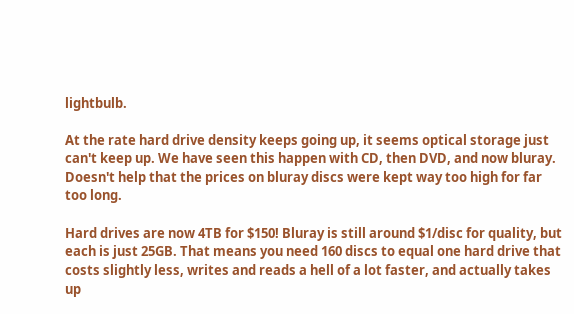lightbulb.

At the rate hard drive density keeps going up, it seems optical storage just can't keep up. We have seen this happen with CD, then DVD, and now bluray. Doesn't help that the prices on bluray discs were kept way too high for far too long.

Hard drives are now 4TB for $150! Bluray is still around $1/disc for quality, but each is just 25GB. That means you need 160 discs to equal one hard drive that costs slightly less, writes and reads a hell of a lot faster, and actually takes up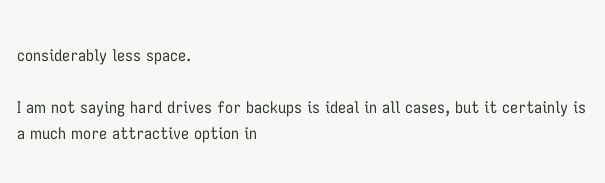considerably less space.

I am not saying hard drives for backups is ideal in all cases, but it certainly is a much more attractive option in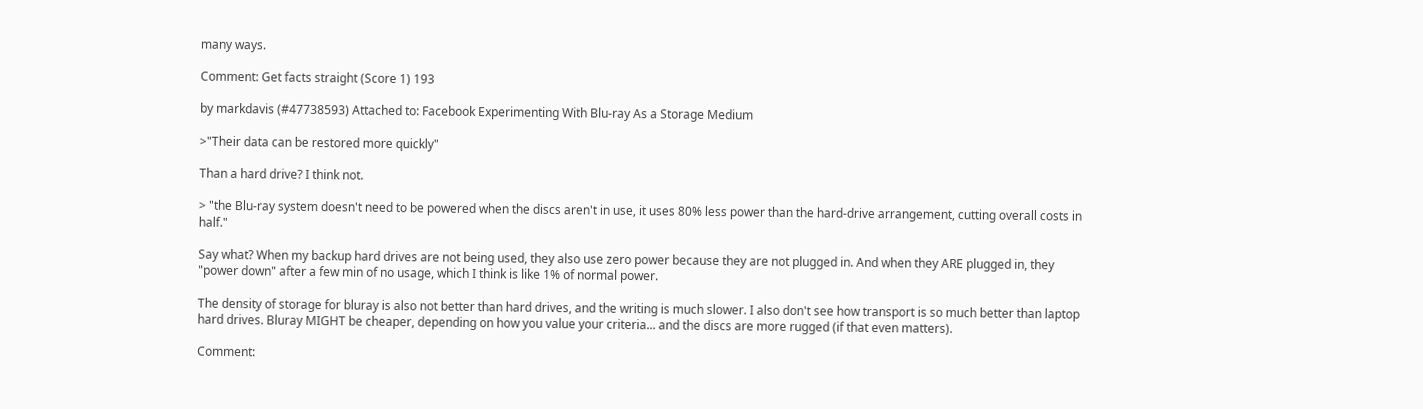many ways.

Comment: Get facts straight (Score 1) 193

by markdavis (#47738593) Attached to: Facebook Experimenting With Blu-ray As a Storage Medium

>"Their data can be restored more quickly"

Than a hard drive? I think not.

> "the Blu-ray system doesn't need to be powered when the discs aren't in use, it uses 80% less power than the hard-drive arrangement, cutting overall costs in half."

Say what? When my backup hard drives are not being used, they also use zero power because they are not plugged in. And when they ARE plugged in, they "power down" after a few min of no usage, which I think is like 1% of normal power.

The density of storage for bluray is also not better than hard drives, and the writing is much slower. I also don't see how transport is so much better than laptop hard drives. Bluray MIGHT be cheaper, depending on how you value your criteria... and the discs are more rugged (if that even matters).

Comment: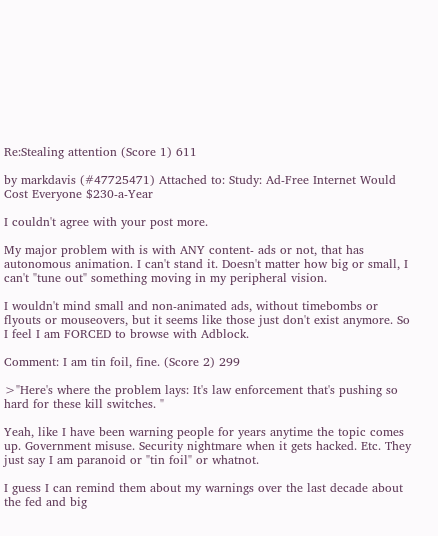Re:Stealing attention (Score 1) 611

by markdavis (#47725471) Attached to: Study: Ad-Free Internet Would Cost Everyone $230-a-Year

I couldn't agree with your post more.

My major problem with is with ANY content- ads or not, that has autonomous animation. I can't stand it. Doesn't matter how big or small, I can't "tune out" something moving in my peripheral vision.

I wouldn't mind small and non-animated ads, without timebombs or flyouts or mouseovers, but it seems like those just don't exist anymore. So I feel I am FORCED to browse with Adblock.

Comment: I am tin foil, fine. (Score 2) 299

>"Here's where the problem lays: It's law enforcement that's pushing so hard for these kill switches. "

Yeah, like I have been warning people for years anytime the topic comes up. Government misuse. Security nightmare when it gets hacked. Etc. They just say I am paranoid or "tin foil" or whatnot.

I guess I can remind them about my warnings over the last decade about the fed and big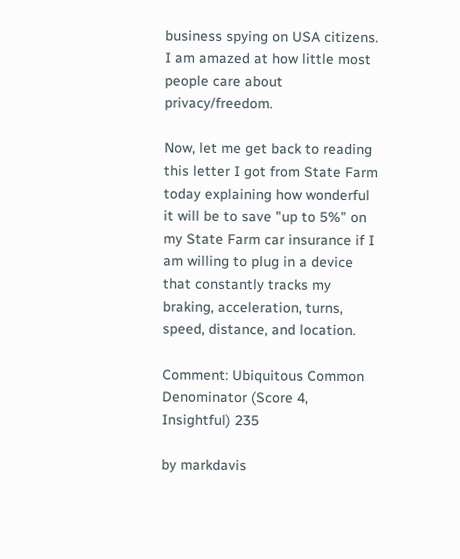business spying on USA citizens. I am amazed at how little most people care about privacy/freedom.

Now, let me get back to reading this letter I got from State Farm today explaining how wonderful it will be to save "up to 5%" on my State Farm car insurance if I am willing to plug in a device that constantly tracks my braking, acceleration, turns, speed, distance, and location.

Comment: Ubiquitous Common Denominator (Score 4, Insightful) 235

by markdavis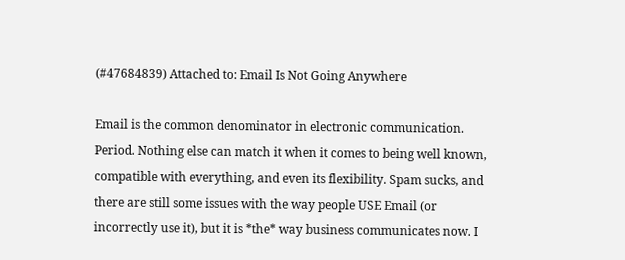(#47684839) Attached to: Email Is Not Going Anywhere

Email is the common denominator in electronic communication. Period. Nothing else can match it when it comes to being well known, compatible with everything, and even its flexibility. Spam sucks, and there are still some issues with the way people USE Email (or incorrectly use it), but it is *the* way business communicates now. I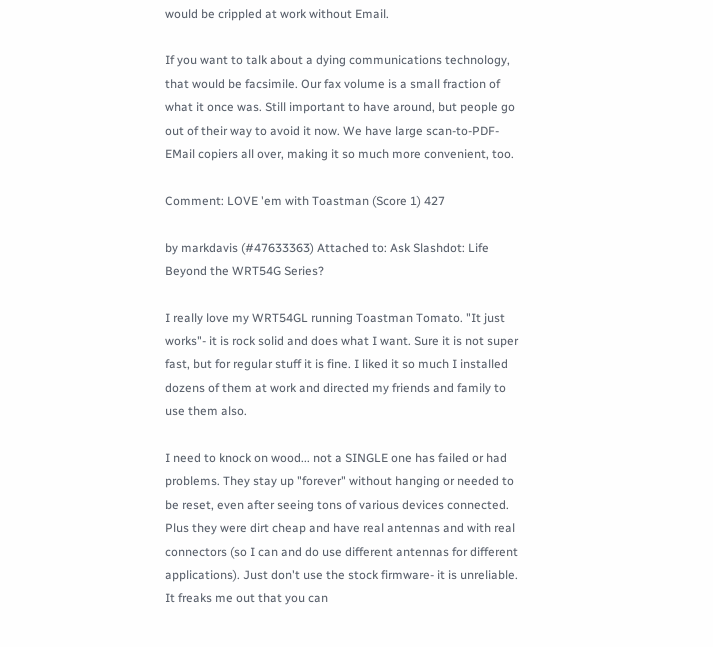would be crippled at work without Email.

If you want to talk about a dying communications technology, that would be facsimile. Our fax volume is a small fraction of what it once was. Still important to have around, but people go out of their way to avoid it now. We have large scan-to-PDF-EMail copiers all over, making it so much more convenient, too.

Comment: LOVE 'em with Toastman (Score 1) 427

by markdavis (#47633363) Attached to: Ask Slashdot: Life Beyond the WRT54G Series?

I really love my WRT54GL running Toastman Tomato. "It just works"- it is rock solid and does what I want. Sure it is not super fast, but for regular stuff it is fine. I liked it so much I installed dozens of them at work and directed my friends and family to use them also.

I need to knock on wood... not a SINGLE one has failed or had problems. They stay up "forever" without hanging or needed to be reset, even after seeing tons of various devices connected. Plus they were dirt cheap and have real antennas and with real connectors (so I can and do use different antennas for different applications). Just don't use the stock firmware- it is unreliable. It freaks me out that you can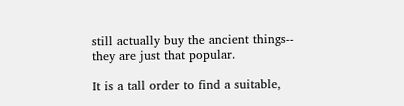still actually buy the ancient things-- they are just that popular.

It is a tall order to find a suitable,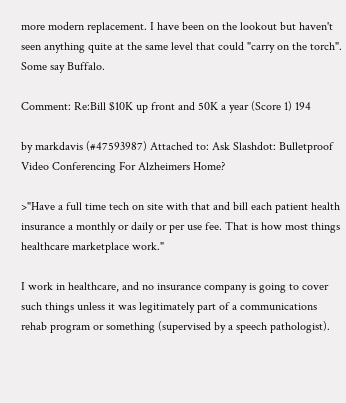more modern replacement. I have been on the lookout but haven't seen anything quite at the same level that could "carry on the torch". Some say Buffalo.

Comment: Re:Bill $10K up front and 50K a year (Score 1) 194

by markdavis (#47593987) Attached to: Ask Slashdot: Bulletproof Video Conferencing For Alzheimers Home?

>"Have a full time tech on site with that and bill each patient health insurance a monthly or daily or per use fee. That is how most things healthcare marketplace work."

I work in healthcare, and no insurance company is going to cover such things unless it was legitimately part of a communications rehab program or something (supervised by a speech pathologist).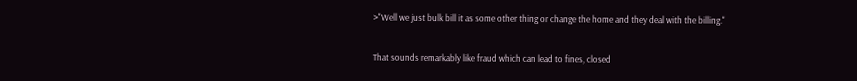>"Well we just bulk bill it as some other thing or change the home and they deal with the billing."

That sounds remarkably like fraud which can lead to fines, closed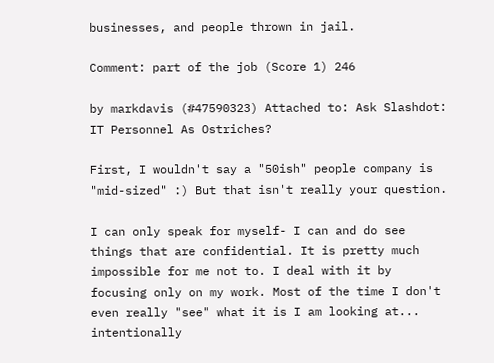businesses, and people thrown in jail.

Comment: part of the job (Score 1) 246

by markdavis (#47590323) Attached to: Ask Slashdot: IT Personnel As Ostriches?

First, I wouldn't say a "50ish" people company is "mid-sized" :) But that isn't really your question.

I can only speak for myself- I can and do see things that are confidential. It is pretty much impossible for me not to. I deal with it by focusing only on my work. Most of the time I don't even really "see" what it is I am looking at... intentionally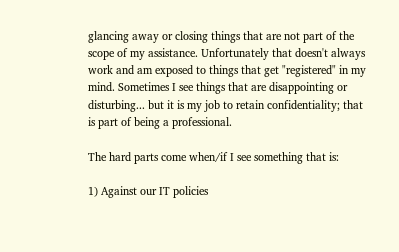glancing away or closing things that are not part of the scope of my assistance. Unfortunately that doesn't always work and am exposed to things that get "registered" in my mind. Sometimes I see things that are disappointing or disturbing... but it is my job to retain confidentiality; that is part of being a professional.

The hard parts come when/if I see something that is:

1) Against our IT policies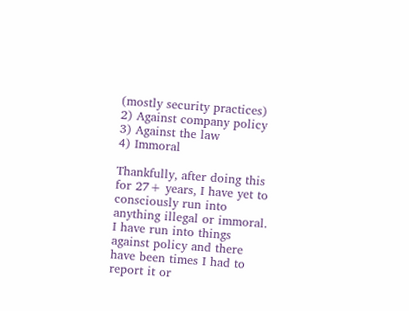(mostly security practices)
2) Against company policy
3) Against the law
4) Immoral

Thankfully, after doing this for 27+ years, I have yet to consciously run into anything illegal or immoral. I have run into things against policy and there have been times I had to report it or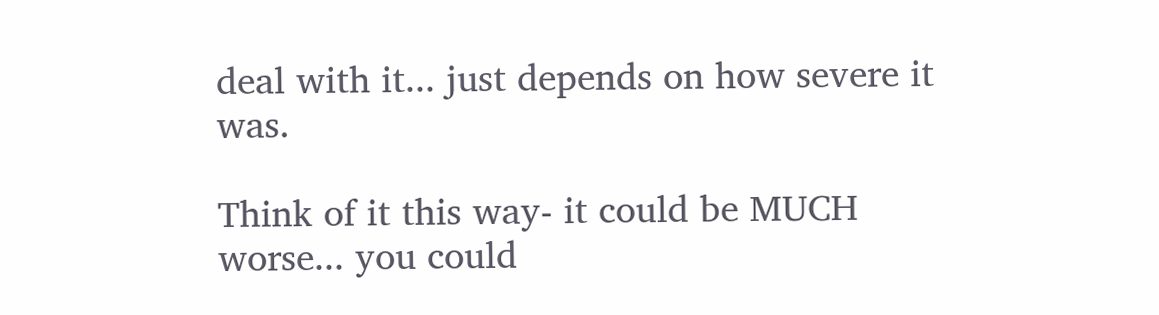deal with it... just depends on how severe it was.

Think of it this way- it could be MUCH worse... you could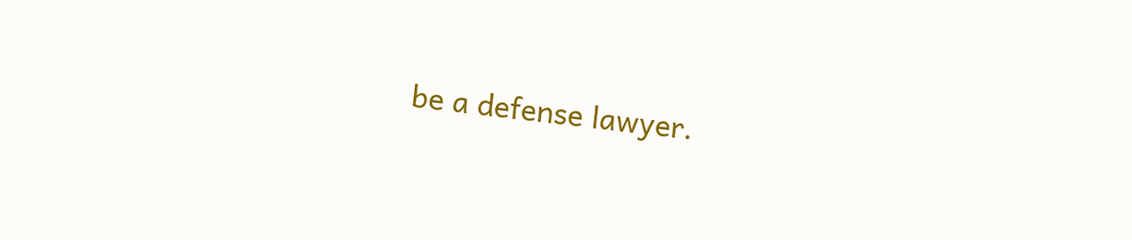be a defense lawyer.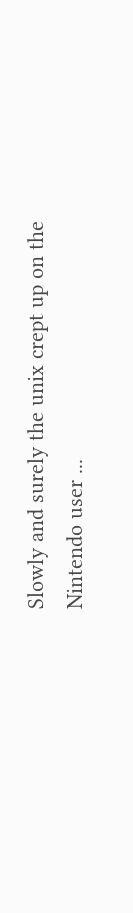Slowly and surely the unix crept up on the Nintendo user ...